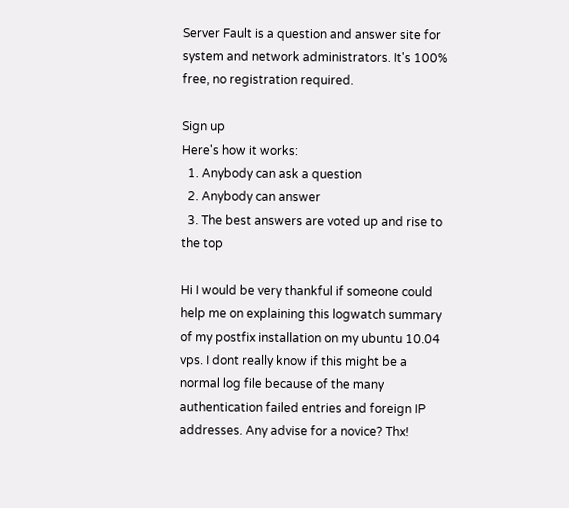Server Fault is a question and answer site for system and network administrators. It's 100% free, no registration required.

Sign up
Here's how it works:
  1. Anybody can ask a question
  2. Anybody can answer
  3. The best answers are voted up and rise to the top

Hi I would be very thankful if someone could help me on explaining this logwatch summary of my postfix installation on my ubuntu 10.04 vps. I dont really know if this might be a normal log file because of the many authentication failed entries and foreign IP addresses. Any advise for a novice? Thx!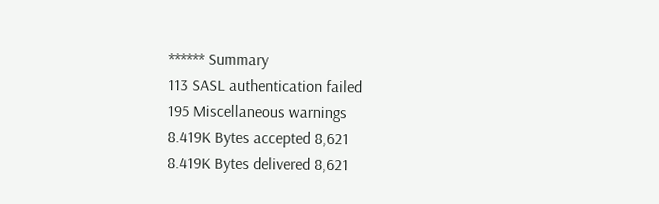****** Summary
113 SASL authentication failed
195 Miscellaneous warnings
8.419K Bytes accepted 8,621
8.419K Bytes delivered 8,621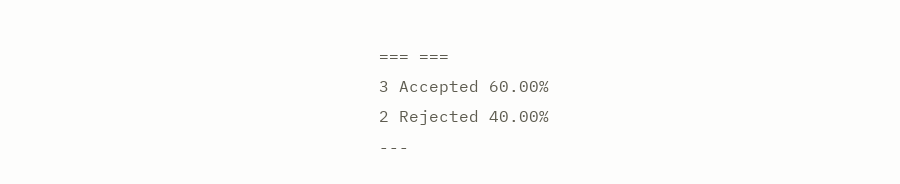=== ===
3 Accepted 60.00%
2 Rejected 40.00%
---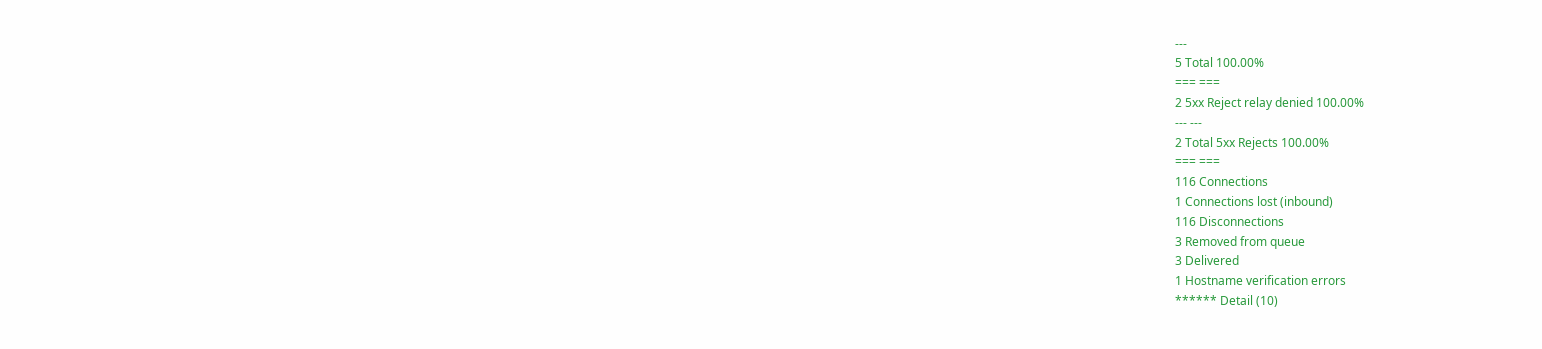---
5 Total 100.00%
=== ===
2 5xx Reject relay denied 100.00%
--- ---
2 Total 5xx Rejects 100.00%
=== ===
116 Connections
1 Connections lost (inbound)
116 Disconnections
3 Removed from queue
3 Delivered
1 Hostname verification errors
****** Detail (10)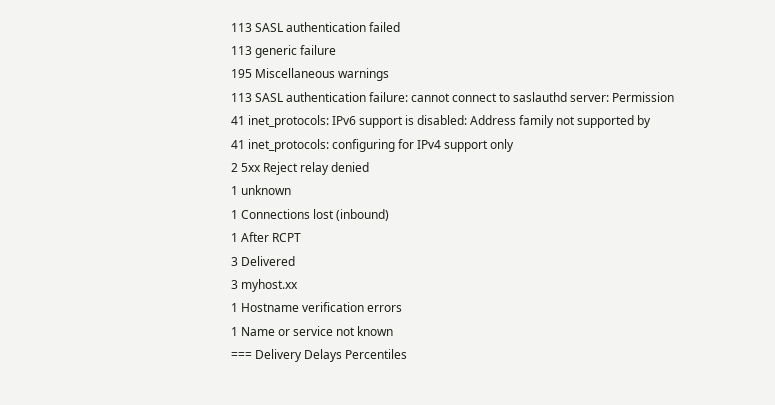113 SASL authentication failed
113 generic failure
195 Miscellaneous warnings
113 SASL authentication failure: cannot connect to saslauthd server: Permission
41 inet_protocols: IPv6 support is disabled: Address family not supported by
41 inet_protocols: configuring for IPv4 support only
2 5xx Reject relay denied
1 unknown
1 Connections lost (inbound)
1 After RCPT
3 Delivered
3 myhost.xx
1 Hostname verification errors
1 Name or service not known
=== Delivery Delays Percentiles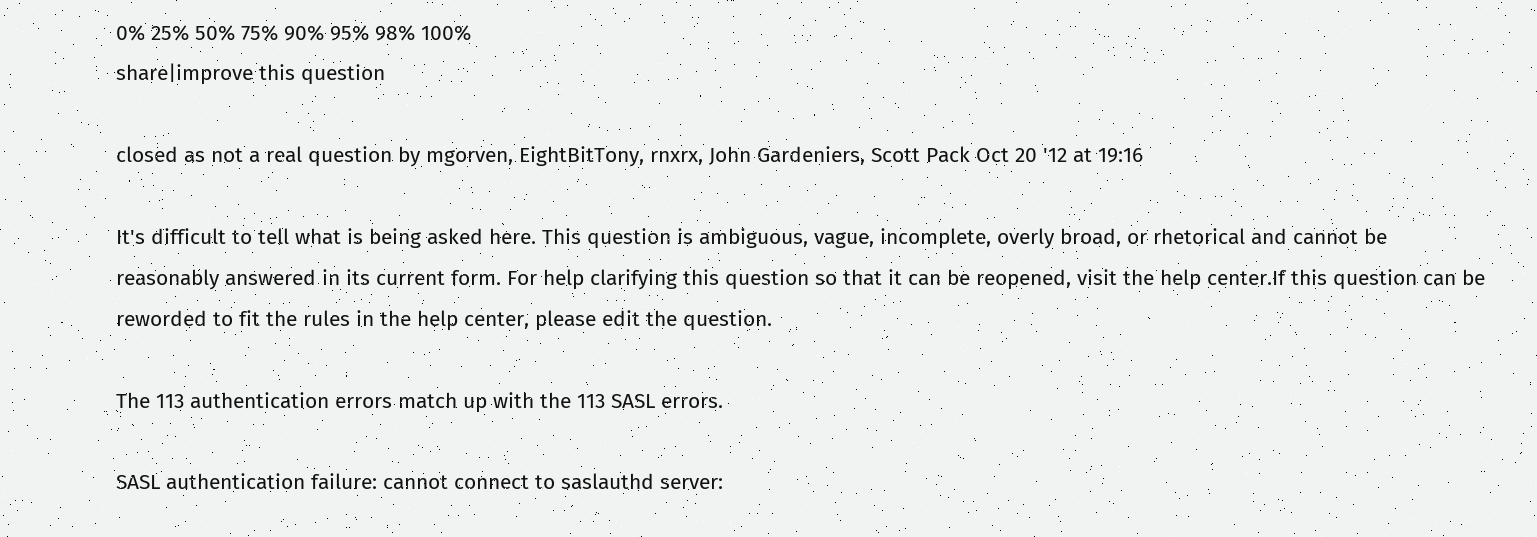0% 25% 50% 75% 90% 95% 98% 100%
share|improve this question

closed as not a real question by mgorven, EightBitTony, rnxrx, John Gardeniers, Scott Pack Oct 20 '12 at 19:16

It's difficult to tell what is being asked here. This question is ambiguous, vague, incomplete, overly broad, or rhetorical and cannot be reasonably answered in its current form. For help clarifying this question so that it can be reopened, visit the help center.If this question can be reworded to fit the rules in the help center, please edit the question.

The 113 authentication errors match up with the 113 SASL errors.

SASL authentication failure: cannot connect to saslauthd server: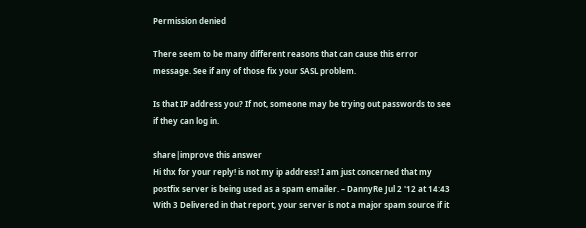Permission denied

There seem to be many different reasons that can cause this error message. See if any of those fix your SASL problem.

Is that IP address you? If not, someone may be trying out passwords to see if they can log in.

share|improve this answer
Hi thx for your reply! is not my ip address! I am just concerned that my postfix server is being used as a spam emailer. – DannyRe Jul 2 '12 at 14:43
With 3 Delivered in that report, your server is not a major spam source if it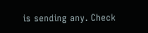is sending any. Check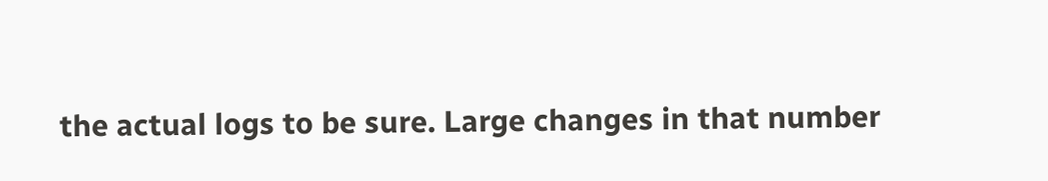the actual logs to be sure. Large changes in that number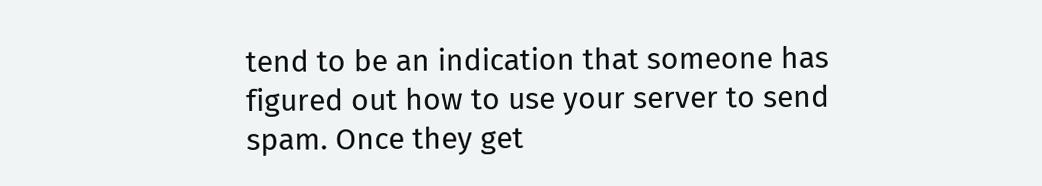tend to be an indication that someone has figured out how to use your server to send spam. Once they get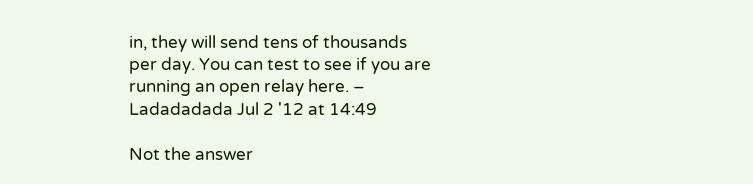in, they will send tens of thousands per day. You can test to see if you are running an open relay here. – Ladadadada Jul 2 '12 at 14:49

Not the answer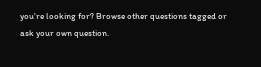you're looking for? Browse other questions tagged or ask your own question.